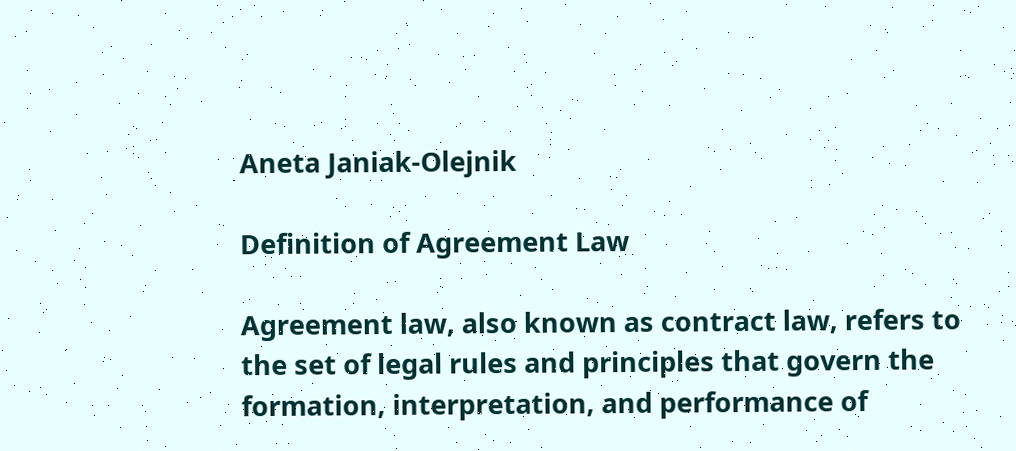Aneta Janiak-Olejnik

Definition of Agreement Law

Agreement law, also known as contract law, refers to the set of legal rules and principles that govern the formation, interpretation, and performance of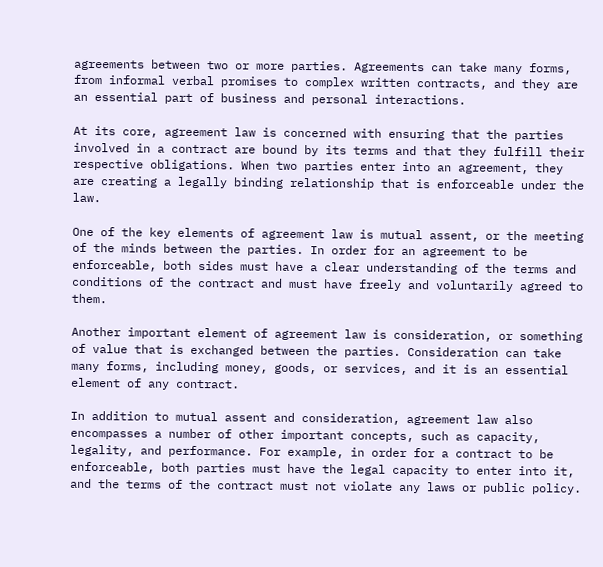agreements between two or more parties. Agreements can take many forms, from informal verbal promises to complex written contracts, and they are an essential part of business and personal interactions.

At its core, agreement law is concerned with ensuring that the parties involved in a contract are bound by its terms and that they fulfill their respective obligations. When two parties enter into an agreement, they are creating a legally binding relationship that is enforceable under the law.

One of the key elements of agreement law is mutual assent, or the meeting of the minds between the parties. In order for an agreement to be enforceable, both sides must have a clear understanding of the terms and conditions of the contract and must have freely and voluntarily agreed to them.

Another important element of agreement law is consideration, or something of value that is exchanged between the parties. Consideration can take many forms, including money, goods, or services, and it is an essential element of any contract.

In addition to mutual assent and consideration, agreement law also encompasses a number of other important concepts, such as capacity, legality, and performance. For example, in order for a contract to be enforceable, both parties must have the legal capacity to enter into it, and the terms of the contract must not violate any laws or public policy.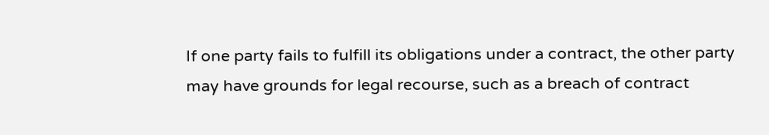If one party fails to fulfill its obligations under a contract, the other party may have grounds for legal recourse, such as a breach of contract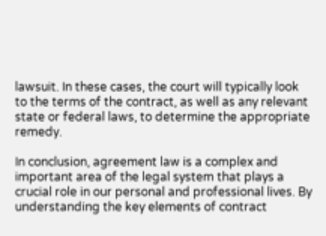lawsuit. In these cases, the court will typically look to the terms of the contract, as well as any relevant state or federal laws, to determine the appropriate remedy.

In conclusion, agreement law is a complex and important area of the legal system that plays a crucial role in our personal and professional lives. By understanding the key elements of contract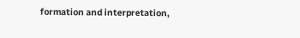formation and interpretation,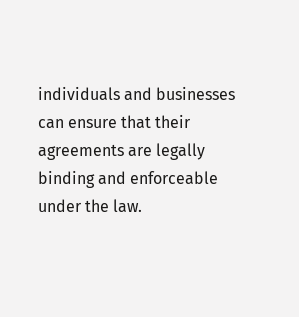individuals and businesses can ensure that their agreements are legally binding and enforceable under the law.